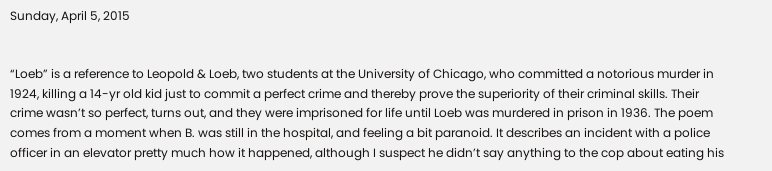Sunday, April 5, 2015


“Loeb” is a reference to Leopold & Loeb, two students at the University of Chicago, who committed a notorious murder in 1924, killing a 14-yr old kid just to commit a perfect crime and thereby prove the superiority of their criminal skills. Their crime wasn’t so perfect, turns out, and they were imprisoned for life until Loeb was murdered in prison in 1936. The poem comes from a moment when B. was still in the hospital, and feeling a bit paranoid. It describes an incident with a police officer in an elevator pretty much how it happened, although I suspect he didn’t say anything to the cop about eating his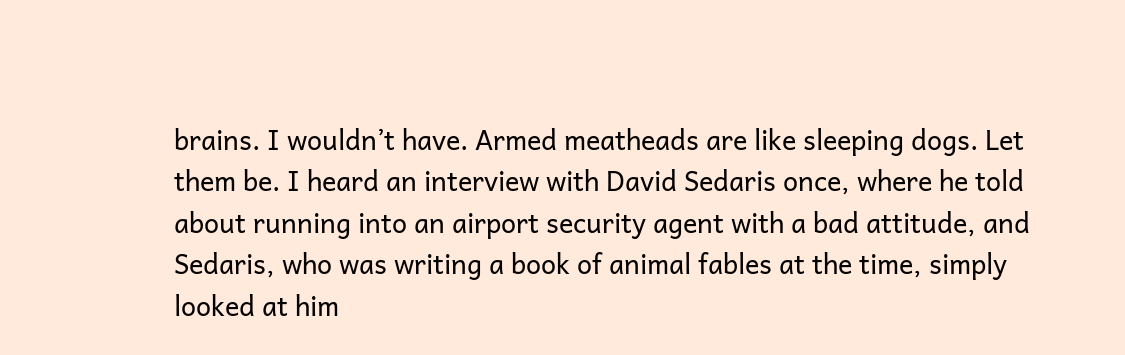brains. I wouldn’t have. Armed meatheads are like sleeping dogs. Let them be. I heard an interview with David Sedaris once, where he told about running into an airport security agent with a bad attitude, and Sedaris, who was writing a book of animal fables at the time, simply looked at him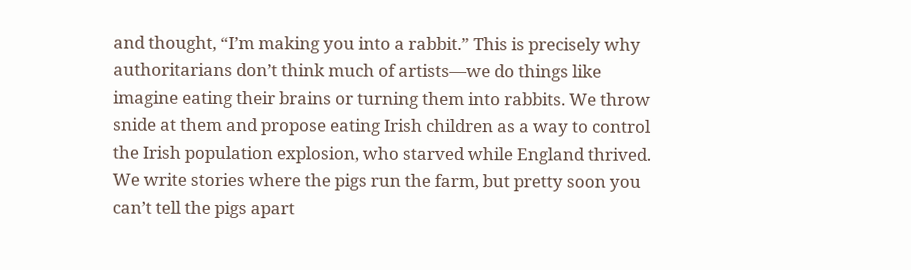and thought, “I’m making you into a rabbit.” This is precisely why authoritarians don’t think much of artists—we do things like imagine eating their brains or turning them into rabbits. We throw snide at them and propose eating Irish children as a way to control the Irish population explosion, who starved while England thrived. We write stories where the pigs run the farm, but pretty soon you can’t tell the pigs apart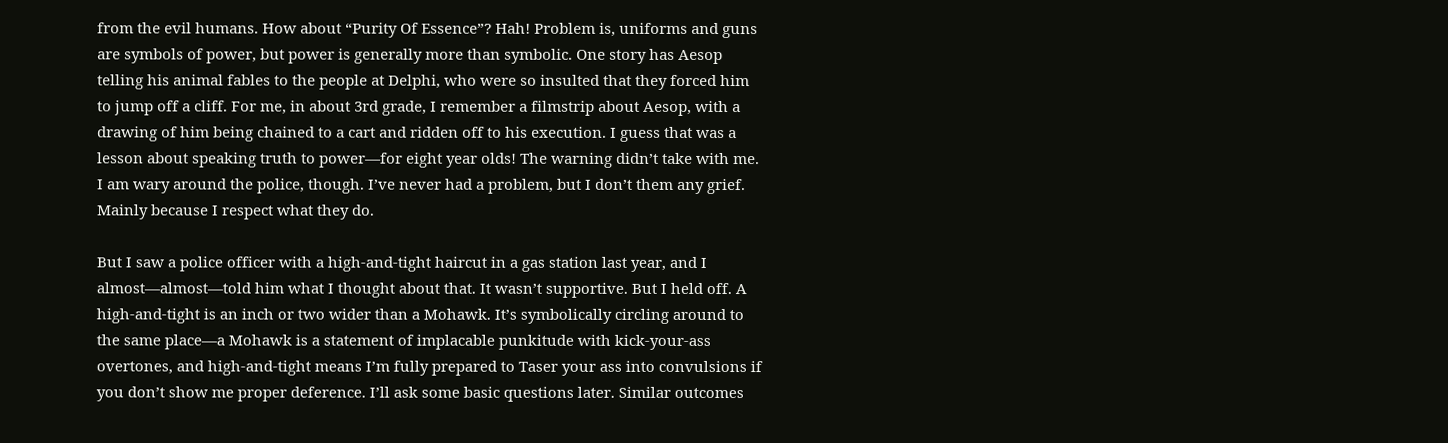from the evil humans. How about “Purity Of Essence”? Hah! Problem is, uniforms and guns are symbols of power, but power is generally more than symbolic. One story has Aesop telling his animal fables to the people at Delphi, who were so insulted that they forced him to jump off a cliff. For me, in about 3rd grade, I remember a filmstrip about Aesop, with a drawing of him being chained to a cart and ridden off to his execution. I guess that was a lesson about speaking truth to power—for eight year olds! The warning didn’t take with me. I am wary around the police, though. I’ve never had a problem, but I don’t them any grief. Mainly because I respect what they do.

But I saw a police officer with a high-and-tight haircut in a gas station last year, and I almost—almost—told him what I thought about that. It wasn’t supportive. But I held off. A high-and-tight is an inch or two wider than a Mohawk. It’s symbolically circling around to the same place—a Mohawk is a statement of implacable punkitude with kick-your-ass overtones, and high-and-tight means I’m fully prepared to Taser your ass into convulsions if you don’t show me proper deference. I’ll ask some basic questions later. Similar outcomes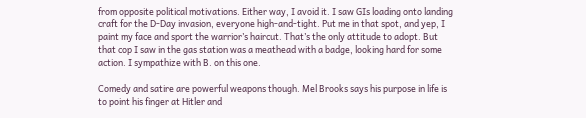from opposite political motivations. Either way, I avoid it. I saw GIs loading onto landing craft for the D-Day invasion, everyone high-and-tight. Put me in that spot, and yep, I paint my face and sport the warrior’s haircut. That’s the only attitude to adopt. But that cop I saw in the gas station was a meathead with a badge, looking hard for some action. I sympathize with B. on this one.

Comedy and satire are powerful weapons though. Mel Brooks says his purpose in life is to point his finger at Hitler and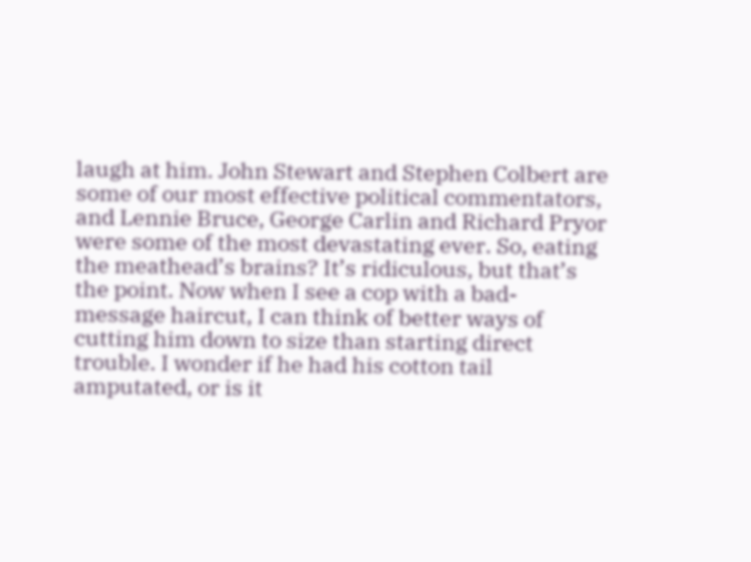laugh at him. John Stewart and Stephen Colbert are some of our most effective political commentators, and Lennie Bruce, George Carlin and Richard Pryor were some of the most devastating ever. So, eating the meathead’s brains? It’s ridiculous, but that’s the point. Now when I see a cop with a bad-message haircut, I can think of better ways of cutting him down to size than starting direct trouble. I wonder if he had his cotton tail amputated, or is it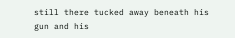still there tucked away beneath his gun and his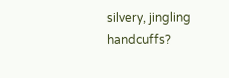silvery, jingling handcuffs?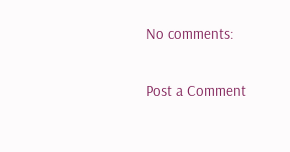No comments:

Post a Comment